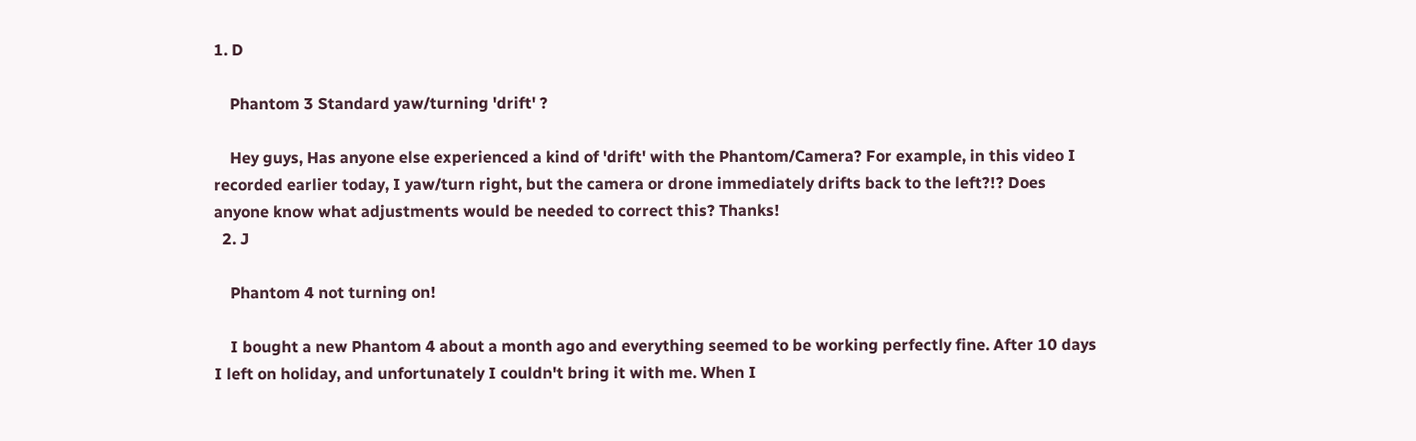1. D

    Phantom 3 Standard yaw/turning 'drift' ?

    Hey guys, Has anyone else experienced a kind of 'drift' with the Phantom/Camera? For example, in this video I recorded earlier today, I yaw/turn right, but the camera or drone immediately drifts back to the left?!? Does anyone know what adjustments would be needed to correct this? Thanks!
  2. J

    Phantom 4 not turning on!

    I bought a new Phantom 4 about a month ago and everything seemed to be working perfectly fine. After 10 days I left on holiday, and unfortunately I couldn't bring it with me. When I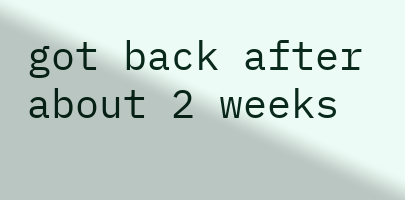got back after about 2 weeks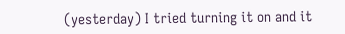(yesterday) I tried turning it on and it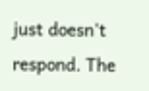just doesn't respond. The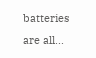batteries are all...